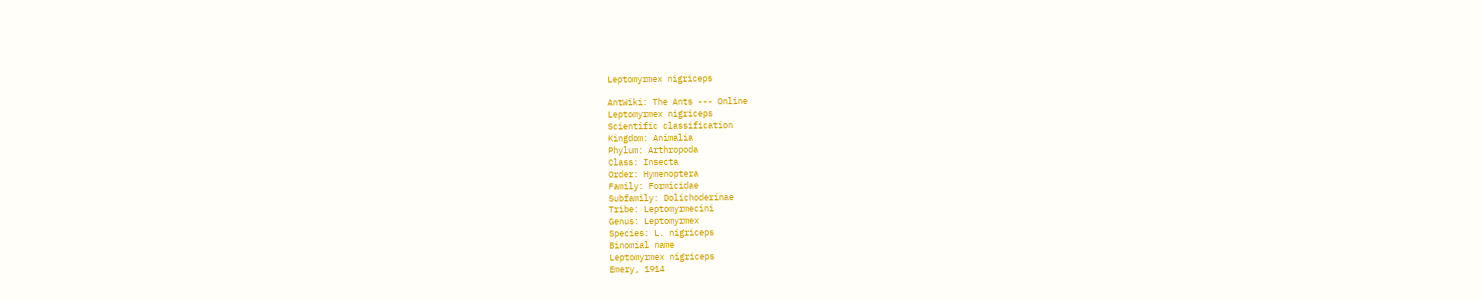Leptomyrmex nigriceps

AntWiki: The Ants --- Online
Leptomyrmex nigriceps
Scientific classification
Kingdom: Animalia
Phylum: Arthropoda
Class: Insecta
Order: Hymenoptera
Family: Formicidae
Subfamily: Dolichoderinae
Tribe: Leptomyrmecini
Genus: Leptomyrmex
Species: L. nigriceps
Binomial name
Leptomyrmex nigriceps
Emery, 1914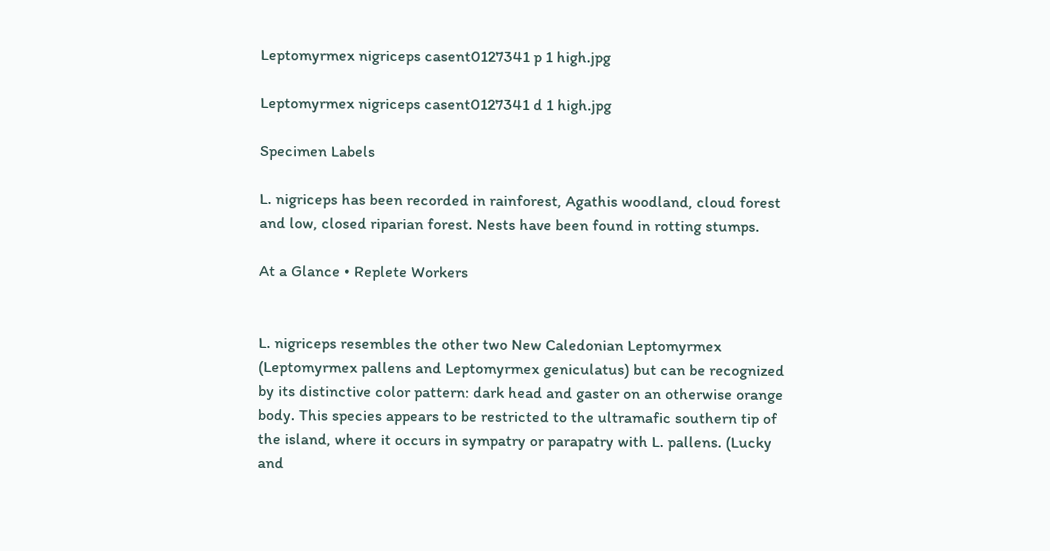Leptomyrmex nigriceps casent0127341 p 1 high.jpg

Leptomyrmex nigriceps casent0127341 d 1 high.jpg

Specimen Labels

L. nigriceps has been recorded in rainforest, Agathis woodland, cloud forest and low, closed riparian forest. Nests have been found in rotting stumps.

At a Glance • Replete Workers


L. nigriceps resembles the other two New Caledonian Leptomyrmex (Leptomyrmex pallens and Leptomyrmex geniculatus) but can be recognized by its distinctive color pattern: dark head and gaster on an otherwise orange body. This species appears to be restricted to the ultramafic southern tip of the island, where it occurs in sympatry or parapatry with L. pallens. (Lucky and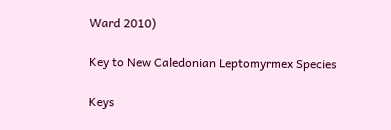Ward 2010)

Key to New Caledonian Leptomyrmex Species

Keys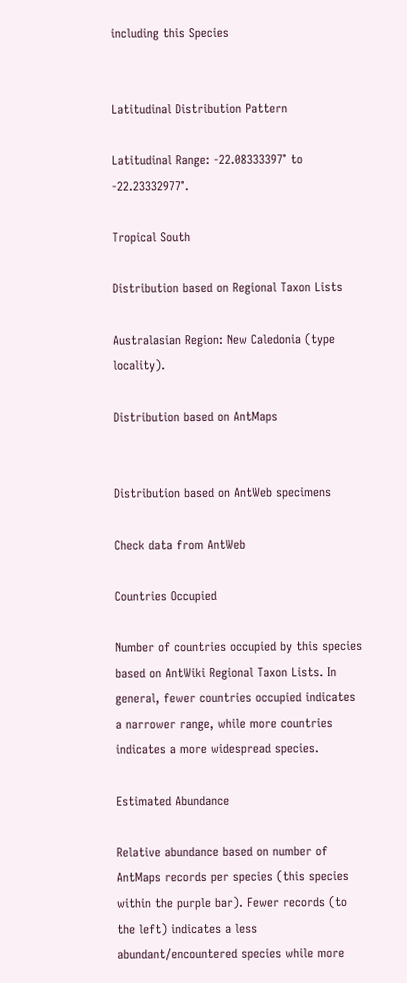including this Species


Latitudinal Distribution Pattern

Latitudinal Range: -22.08333397° to -22.23332977°.

Tropical South

Distribution based on Regional Taxon Lists

Australasian Region: New Caledonia (type locality).

Distribution based on AntMaps


Distribution based on AntWeb specimens

Check data from AntWeb

Countries Occupied

Number of countries occupied by this species based on AntWiki Regional Taxon Lists. In general, fewer countries occupied indicates a narrower range, while more countries indicates a more widespread species.

Estimated Abundance

Relative abundance based on number of AntMaps records per species (this species within the purple bar). Fewer records (to the left) indicates a less abundant/encountered species while more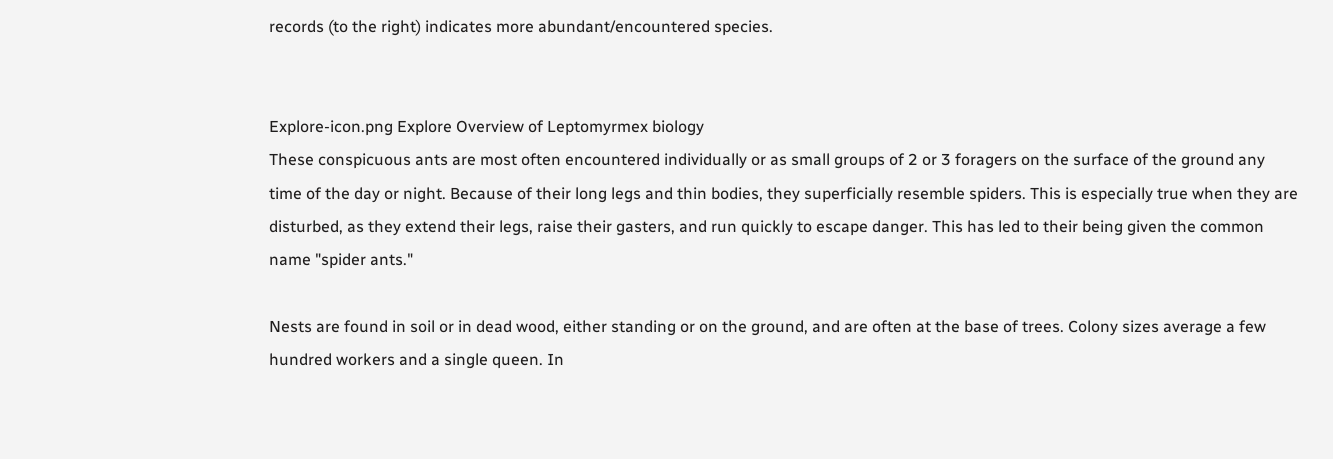records (to the right) indicates more abundant/encountered species.


Explore-icon.png Explore Overview of Leptomyrmex biology
These conspicuous ants are most often encountered individually or as small groups of 2 or 3 foragers on the surface of the ground any time of the day or night. Because of their long legs and thin bodies, they superficially resemble spiders. This is especially true when they are disturbed, as they extend their legs, raise their gasters, and run quickly to escape danger. This has led to their being given the common name "spider ants."

Nests are found in soil or in dead wood, either standing or on the ground, and are often at the base of trees. Colony sizes average a few hundred workers and a single queen. In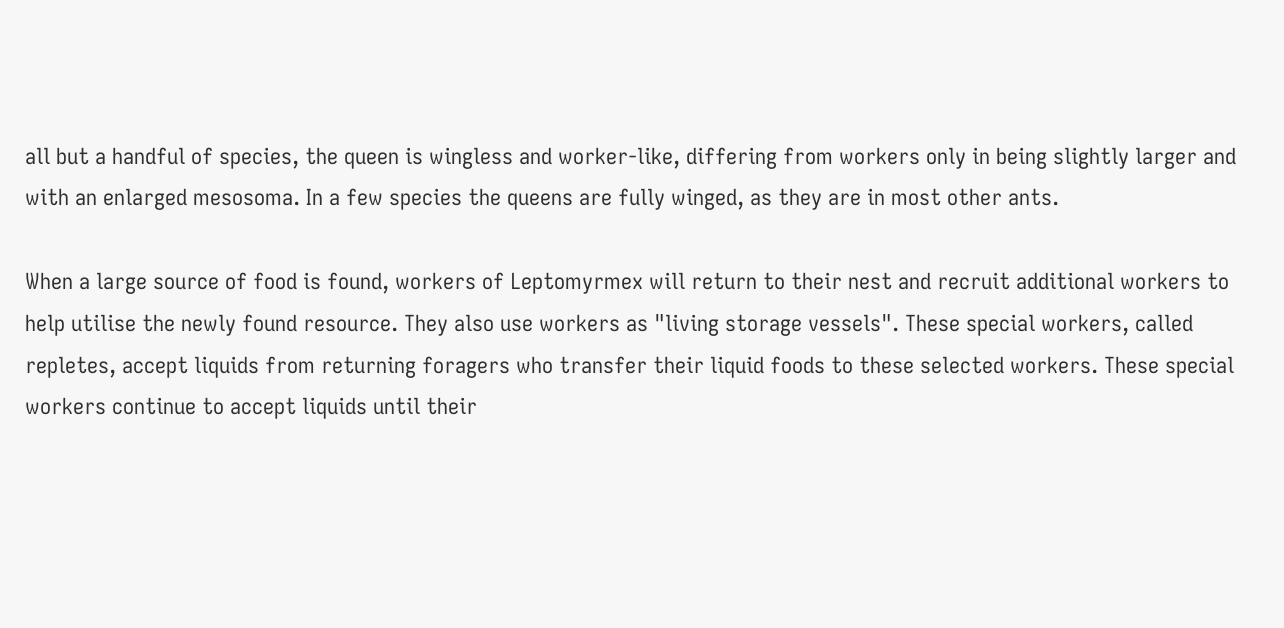all but a handful of species, the queen is wingless and worker-like, differing from workers only in being slightly larger and with an enlarged mesosoma. In a few species the queens are fully winged, as they are in most other ants.

When a large source of food is found, workers of Leptomyrmex will return to their nest and recruit additional workers to help utilise the newly found resource. They also use workers as "living storage vessels". These special workers, called repletes, accept liquids from returning foragers who transfer their liquid foods to these selected workers. These special workers continue to accept liquids until their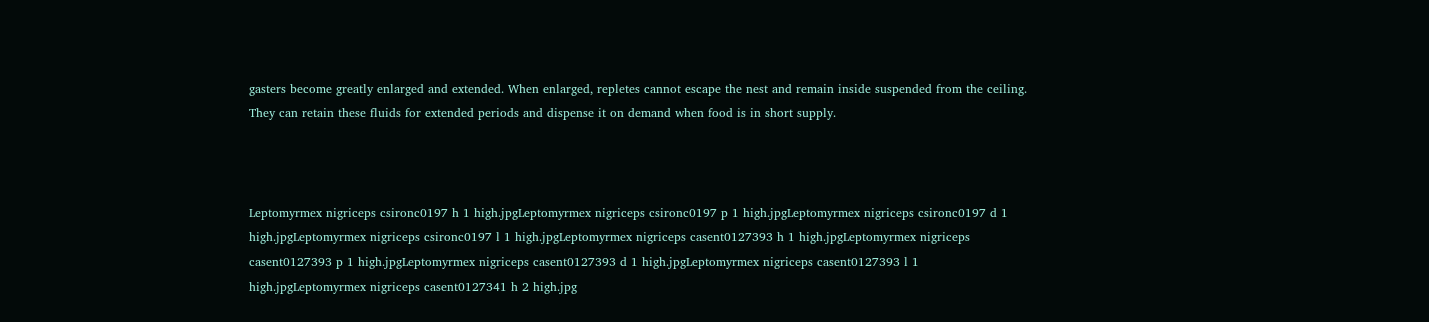gasters become greatly enlarged and extended. When enlarged, repletes cannot escape the nest and remain inside suspended from the ceiling. They can retain these fluids for extended periods and dispense it on demand when food is in short supply.



Leptomyrmex nigriceps csironc0197 h 1 high.jpgLeptomyrmex nigriceps csironc0197 p 1 high.jpgLeptomyrmex nigriceps csironc0197 d 1 high.jpgLeptomyrmex nigriceps csironc0197 l 1 high.jpgLeptomyrmex nigriceps casent0127393 h 1 high.jpgLeptomyrmex nigriceps casent0127393 p 1 high.jpgLeptomyrmex nigriceps casent0127393 d 1 high.jpgLeptomyrmex nigriceps casent0127393 l 1 high.jpgLeptomyrmex nigriceps casent0127341 h 2 high.jpg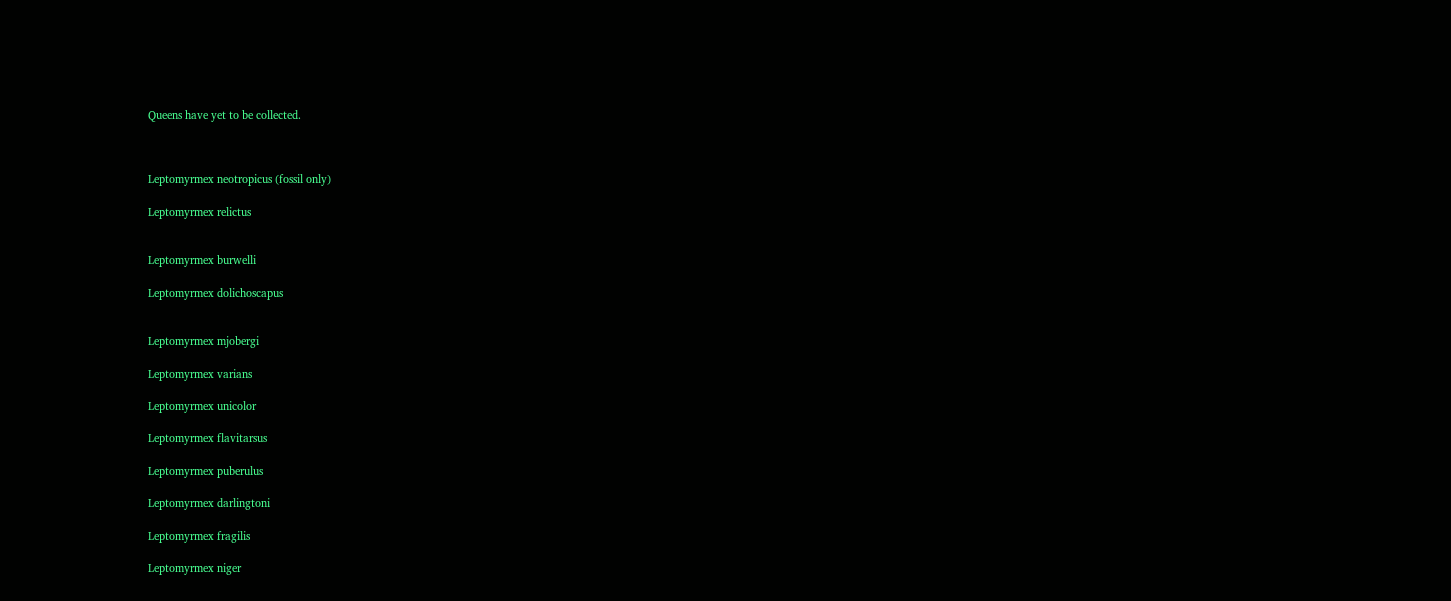Queens have yet to be collected.



Leptomyrmex neotropicus (fossil only)

Leptomyrmex relictus


Leptomyrmex burwelli

Leptomyrmex dolichoscapus


Leptomyrmex mjobergi

Leptomyrmex varians

Leptomyrmex unicolor

Leptomyrmex flavitarsus

Leptomyrmex puberulus

Leptomyrmex darlingtoni

Leptomyrmex fragilis

Leptomyrmex niger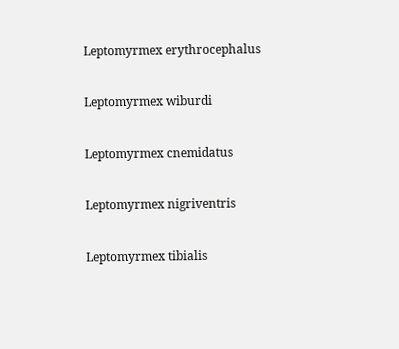Leptomyrmex erythrocephalus

Leptomyrmex wiburdi

Leptomyrmex cnemidatus

Leptomyrmex nigriventris

Leptomyrmex tibialis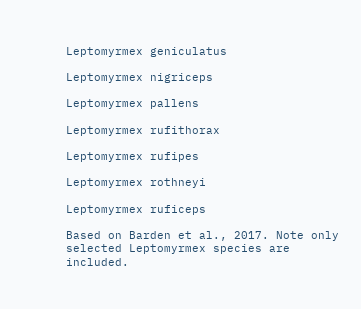Leptomyrmex geniculatus

Leptomyrmex nigriceps

Leptomyrmex pallens

Leptomyrmex rufithorax

Leptomyrmex rufipes

Leptomyrmex rothneyi

Leptomyrmex ruficeps

Based on Barden et al., 2017. Note only selected Leptomyrmex species are included.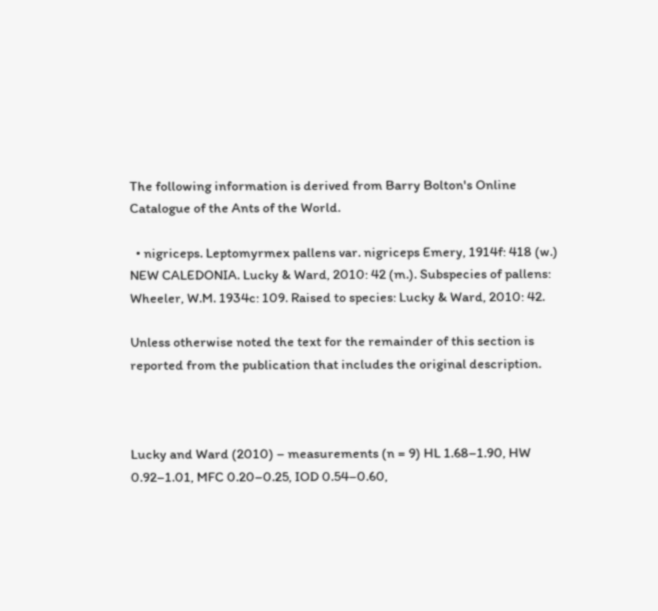The following information is derived from Barry Bolton's Online Catalogue of the Ants of the World.

  • nigriceps. Leptomyrmex pallens var. nigriceps Emery, 1914f: 418 (w.) NEW CALEDONIA. Lucky & Ward, 2010: 42 (m.). Subspecies of pallens: Wheeler, W.M. 1934c: 109. Raised to species: Lucky & Ward, 2010: 42.

Unless otherwise noted the text for the remainder of this section is reported from the publication that includes the original description.



Lucky and Ward (2010) – measurements (n = 9) HL 1.68–1.90, HW 0.92–1.01, MFC 0.20–0.25, IOD 0.54–0.60,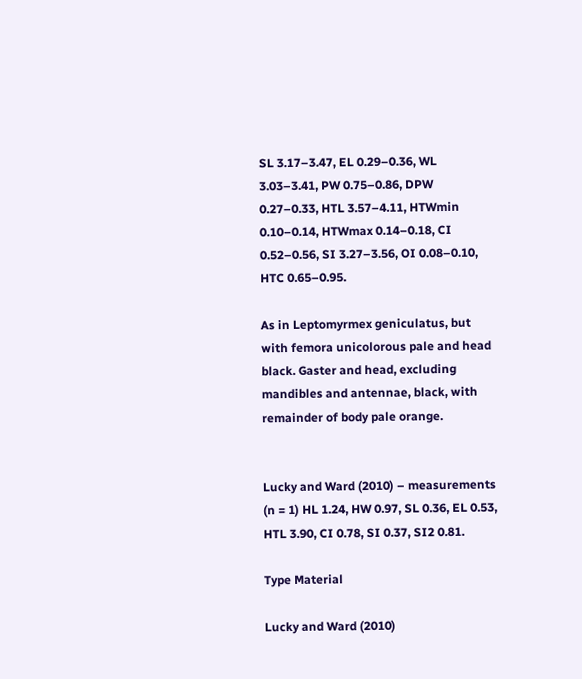SL 3.17–3.47, EL 0.29–0.36, WL 3.03–3.41, PW 0.75–0.86, DPW 0.27–0.33, HTL 3.57–4.11, HTWmin 0.10–0.14, HTWmax 0.14–0.18, CI 0.52–0.56, SI 3.27–3.56, OI 0.08–0.10, HTC 0.65–0.95.

As in Leptomyrmex geniculatus, but with femora unicolorous pale and head black. Gaster and head, excluding mandibles and antennae, black, with remainder of body pale orange.


Lucky and Ward (2010) – measurements (n = 1) HL 1.24, HW 0.97, SL 0.36, EL 0.53, HTL 3.90, CI 0.78, SI 0.37, SI2 0.81.

Type Material

Lucky and Ward (2010)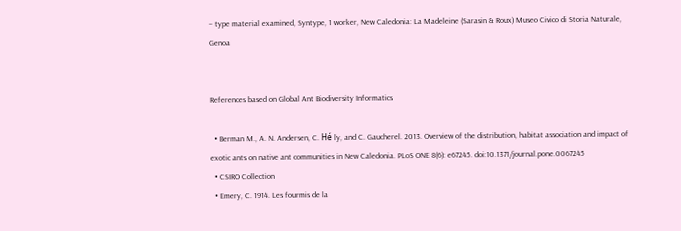– type material examined, Syntype, 1 worker, New Caledonia: La Madeleine (Sarasin & Roux) Museo Civico di Storia Naturale, Genoa


References based on Global Ant Biodiversity Informatics

  • Berman M., A. N. Andersen, C. Hé ly, and C. Gaucherel. 2013. Overview of the distribution, habitat association and impact of exotic ants on native ant communities in New Caledonia. PLoS ONE 8(6): e67245. doi:10.1371/journal.pone.0067245
  • CSIRO Collection
  • Emery, C. 1914. Les fourmis de la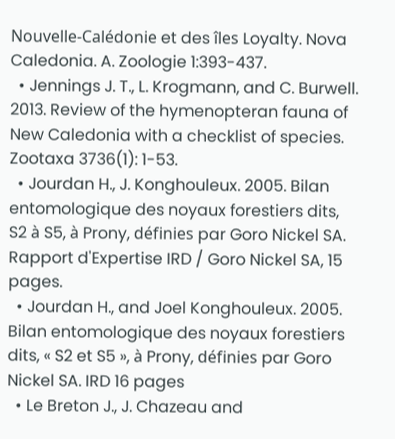Nouvelle-Calédonie et des îles Loyalty. Nova Caledonia. A. Zoologie 1:393-437.
  • Jennings J. T., L. Krogmann, and C. Burwell. 2013. Review of the hymenopteran fauna of New Caledonia with a checklist of species. Zootaxa 3736(1): 1-53.
  • Jourdan H., J. Konghouleux. 2005. Bilan entomologique des noyaux forestiers dits, S2 à S5, à Prony, définies par Goro Nickel SA. Rapport d'Expertise IRD / Goro Nickel SA, 15 pages.
  • Jourdan H., and Joel Konghouleux. 2005. Bilan entomologique des noyaux forestiers dits, « S2 et S5 », à Prony, définies par Goro Nickel SA. IRD 16 pages
  • Le Breton J., J. Chazeau and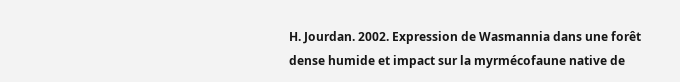H. Jourdan. 2002. Expression de Wasmannia dans une forêt dense humide et impact sur la myrmécofaune native de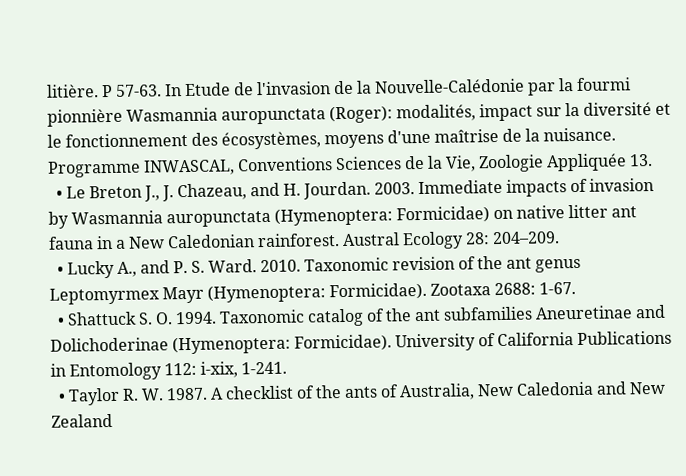litière. P 57-63. In Etude de l'invasion de la Nouvelle-Calédonie par la fourmi pionnière Wasmannia auropunctata (Roger): modalités, impact sur la diversité et le fonctionnement des écosystèmes, moyens d'une maîtrise de la nuisance. Programme INWASCAL, Conventions Sciences de la Vie, Zoologie Appliquée 13.
  • Le Breton J., J. Chazeau, and H. Jourdan. 2003. Immediate impacts of invasion by Wasmannia auropunctata (Hymenoptera: Formicidae) on native litter ant fauna in a New Caledonian rainforest. Austral Ecology 28: 204–209.
  • Lucky A., and P. S. Ward. 2010. Taxonomic revision of the ant genus Leptomyrmex Mayr (Hymenoptera: Formicidae). Zootaxa 2688: 1-67.
  • Shattuck S. O. 1994. Taxonomic catalog of the ant subfamilies Aneuretinae and Dolichoderinae (Hymenoptera: Formicidae). University of California Publications in Entomology 112: i-xix, 1-241.
  • Taylor R. W. 1987. A checklist of the ants of Australia, New Caledonia and New Zealand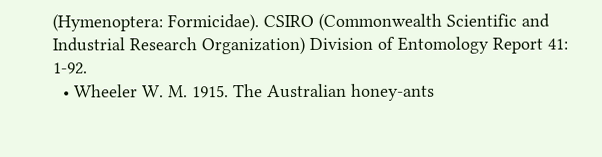(Hymenoptera: Formicidae). CSIRO (Commonwealth Scientific and Industrial Research Organization) Division of Entomology Report 41: 1-92.
  • Wheeler W. M. 1915. The Australian honey-ants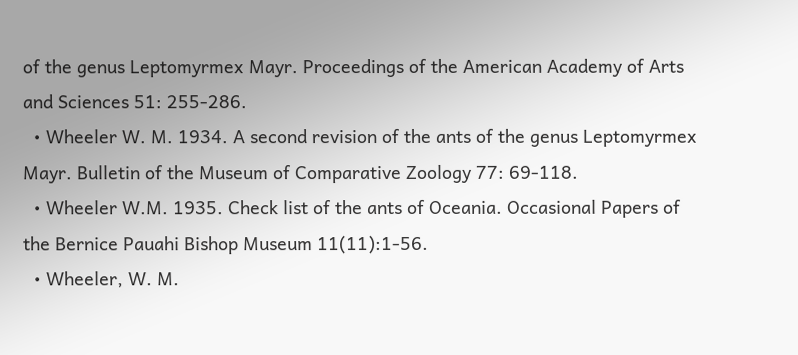of the genus Leptomyrmex Mayr. Proceedings of the American Academy of Arts and Sciences 51: 255-286.
  • Wheeler W. M. 1934. A second revision of the ants of the genus Leptomyrmex Mayr. Bulletin of the Museum of Comparative Zoology 77: 69-118.
  • Wheeler W.M. 1935. Check list of the ants of Oceania. Occasional Papers of the Bernice Pauahi Bishop Museum 11(11):1-56.
  • Wheeler, W. M.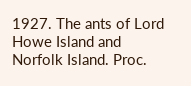1927. The ants of Lord Howe Island and Norfolk Island. Proc.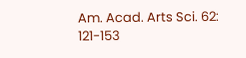Am. Acad. Arts Sci. 62: 121-153